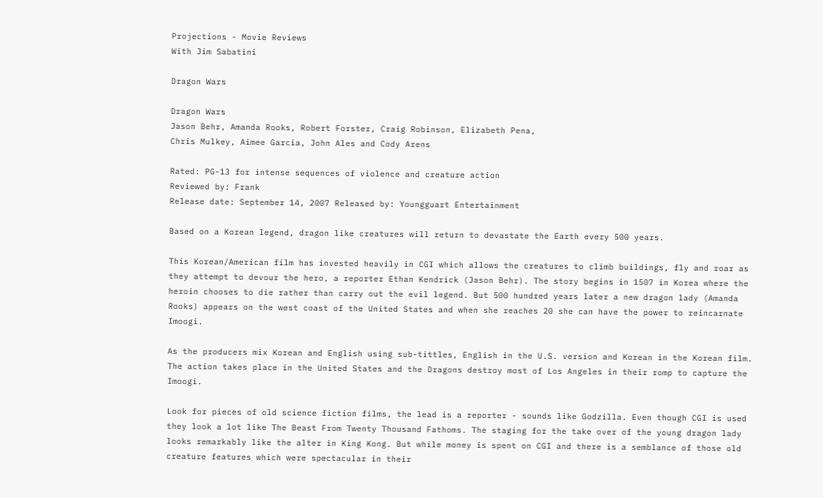Projections - Movie Reviews
With Jim Sabatini

Dragon Wars

Dragon Wars
Jason Behr, Amanda Rooks, Robert Forster, Craig Robinson, Elizabeth Pena,
Chris Mulkey, Aimee Garcia, John Ales and Cody Arens

Rated: PG-13 for intense sequences of violence and creature action
Reviewed by: Frank
Release date: September 14, 2007 Released by: Youngguart Entertainment

Based on a Korean legend, dragon like creatures will return to devastate the Earth every 500 years.

This Korean/American film has invested heavily in CGI which allows the creatures to climb buildings, fly and roar as they attempt to devour the hero, a reporter Ethan Kendrick (Jason Behr). The story begins in 1507 in Korea where the heroin chooses to die rather than carry out the evil legend. But 500 hundred years later a new dragon lady (Amanda Rooks) appears on the west coast of the United States and when she reaches 20 she can have the power to reincarnate Imoogi.

As the producers mix Korean and English using sub-tittles, English in the U.S. version and Korean in the Korean film. The action takes place in the United States and the Dragons destroy most of Los Angeles in their romp to capture the Imoogi.

Look for pieces of old science fiction films, the lead is a reporter - sounds like Godzilla. Even though CGI is used they look a lot like The Beast From Twenty Thousand Fathoms. The staging for the take over of the young dragon lady looks remarkably like the alter in King Kong. But while money is spent on CGI and there is a semblance of those old creature features which were spectacular in their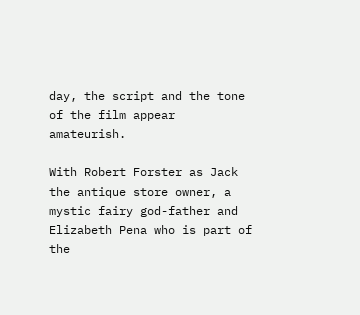day, the script and the tone of the film appear amateurish.

With Robert Forster as Jack the antique store owner, a mystic fairy god-father and Elizabeth Pena who is part of the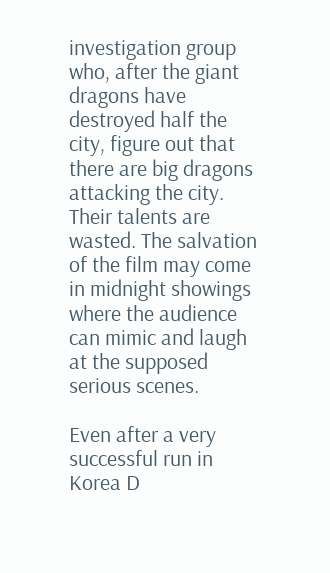investigation group who, after the giant dragons have destroyed half the city, figure out that there are big dragons attacking the city. Their talents are wasted. The salvation of the film may come in midnight showings where the audience can mimic and laugh at the supposed serious scenes.

Even after a very successful run in Korea D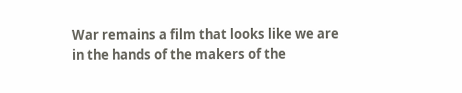War remains a film that looks like we are in the hands of the makers of the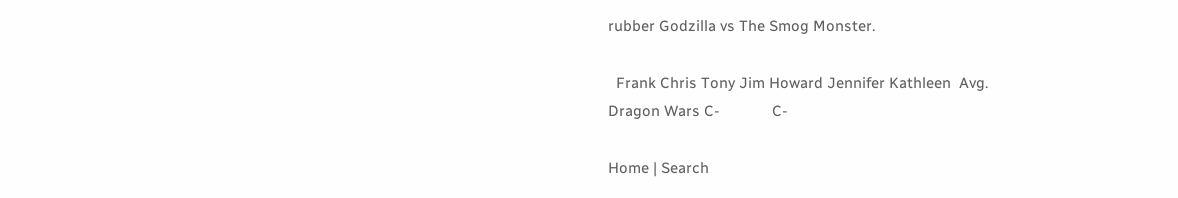rubber Godzilla vs The Smog Monster.

  Frank Chris Tony Jim Howard Jennifer Kathleen  Avg.
Dragon Wars C-             C-

Home | Search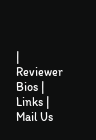| Reviewer Bios | Links | Mail Us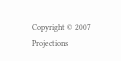Copyright © 2007 Projections